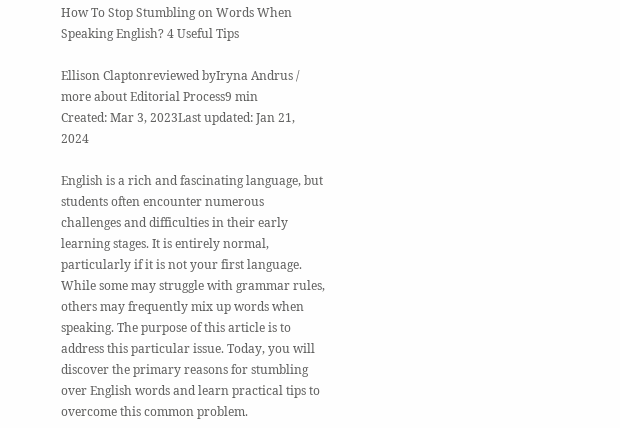How To Stop Stumbling on Words When Speaking English? 4 Useful Tips

Ellison Claptonreviewed byIryna Andrus / more about Editorial Process9 min
Created: Mar 3, 2023Last updated: Jan 21, 2024

English is a rich and fascinating language, but students often encounter numerous challenges and difficulties in their early learning stages. It is entirely normal, particularly if it is not your first language. While some may struggle with grammar rules, others may frequently mix up words when speaking. The purpose of this article is to address this particular issue. Today, you will discover the primary reasons for stumbling over English words and learn practical tips to overcome this common problem.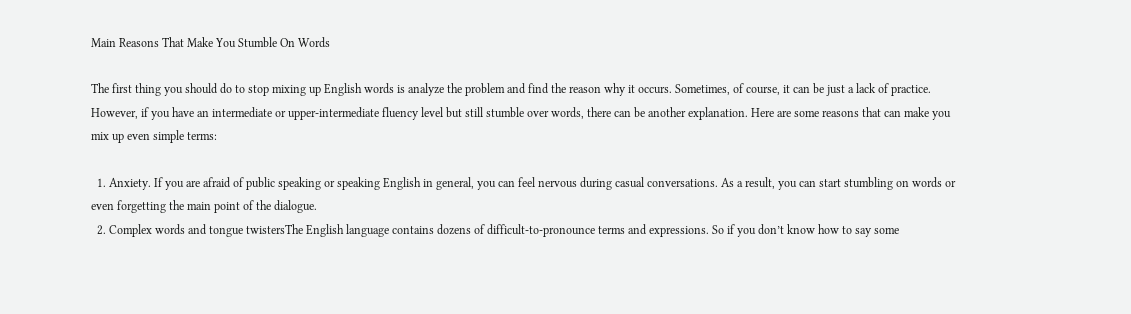Main Reasons That Make You Stumble On Words

The first thing you should do to stop mixing up English words is analyze the problem and find the reason why it occurs. Sometimes, of course, it can be just a lack of practice. However, if you have an intermediate or upper-intermediate fluency level but still stumble over words, there can be another explanation. Here are some reasons that can make you mix up even simple terms:

  1. Anxiety. If you are afraid of public speaking or speaking English in general, you can feel nervous during casual conversations. As a result, you can start stumbling on words or even forgetting the main point of the dialogue.
  2. Complex words and tongue twistersThe English language contains dozens of difficult-to-pronounce terms and expressions. So if you don’t know how to say some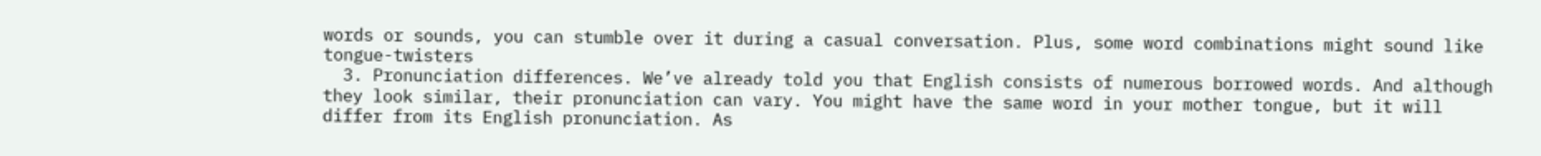words or sounds, you can stumble over it during a casual conversation. Plus, some word combinations might sound like tongue-twisters
  3. Pronunciation differences. We’ve already told you that English consists of numerous borrowed words. And although they look similar, their pronunciation can vary. You might have the same word in your mother tongue, but it will differ from its English pronunciation. As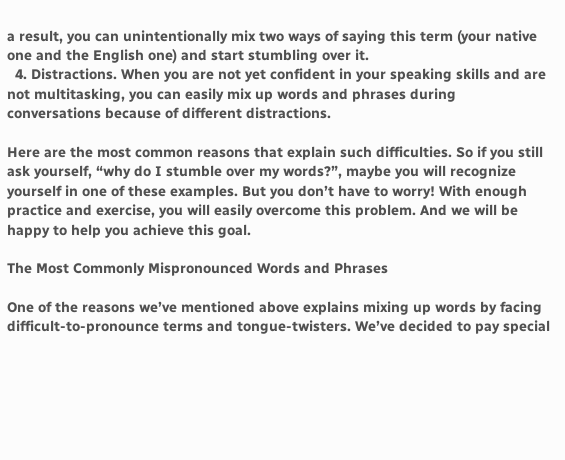a result, you can unintentionally mix two ways of saying this term (your native one and the English one) and start stumbling over it.
  4. Distractions. When you are not yet confident in your speaking skills and are not multitasking, you can easily mix up words and phrases during conversations because of different distractions.

Here are the most common reasons that explain such difficulties. So if you still ask yourself, “why do I stumble over my words?”, maybe you will recognize yourself in one of these examples. But you don’t have to worry! With enough practice and exercise, you will easily overcome this problem. And we will be happy to help you achieve this goal.

The Most Commonly Mispronounced Words and Phrases

One of the reasons we’ve mentioned above explains mixing up words by facing difficult-to-pronounce terms and tongue-twisters. We’ve decided to pay special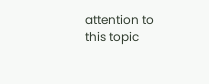attention to this topic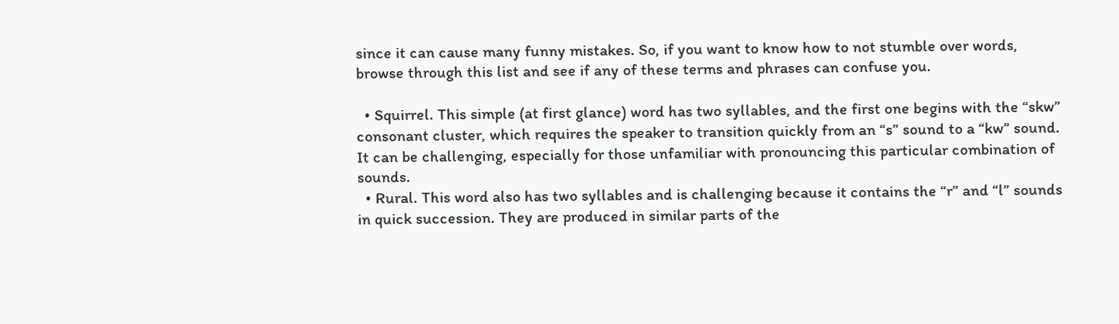since it can cause many funny mistakes. So, if you want to know how to not stumble over words, browse through this list and see if any of these terms and phrases can confuse you.

  • Squirrel. This simple (at first glance) word has two syllables, and the first one begins with the “skw” consonant cluster, which requires the speaker to transition quickly from an “s” sound to a “kw” sound. It can be challenging, especially for those unfamiliar with pronouncing this particular combination of sounds.
  • Rural. This word also has two syllables and is challenging because it contains the “r” and “l” sounds in quick succession. They are produced in similar parts of the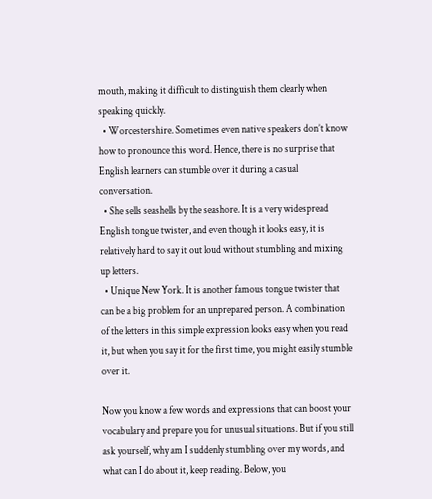mouth, making it difficult to distinguish them clearly when speaking quickly.
  • Worcestershire. Sometimes even native speakers don’t know how to pronounce this word. Hence, there is no surprise that English learners can stumble over it during a casual conversation.
  • She sells seashells by the seashore. It is a very widespread English tongue twister, and even though it looks easy, it is relatively hard to say it out loud without stumbling and mixing up letters.
  • Unique New York. It is another famous tongue twister that can be a big problem for an unprepared person. A combination of the letters in this simple expression looks easy when you read it, but when you say it for the first time, you might easily stumble over it.

Now you know a few words and expressions that can boost your vocabulary and prepare you for unusual situations. But if you still ask yourself, why am I suddenly stumbling over my words, and what can I do about it, keep reading. Below, you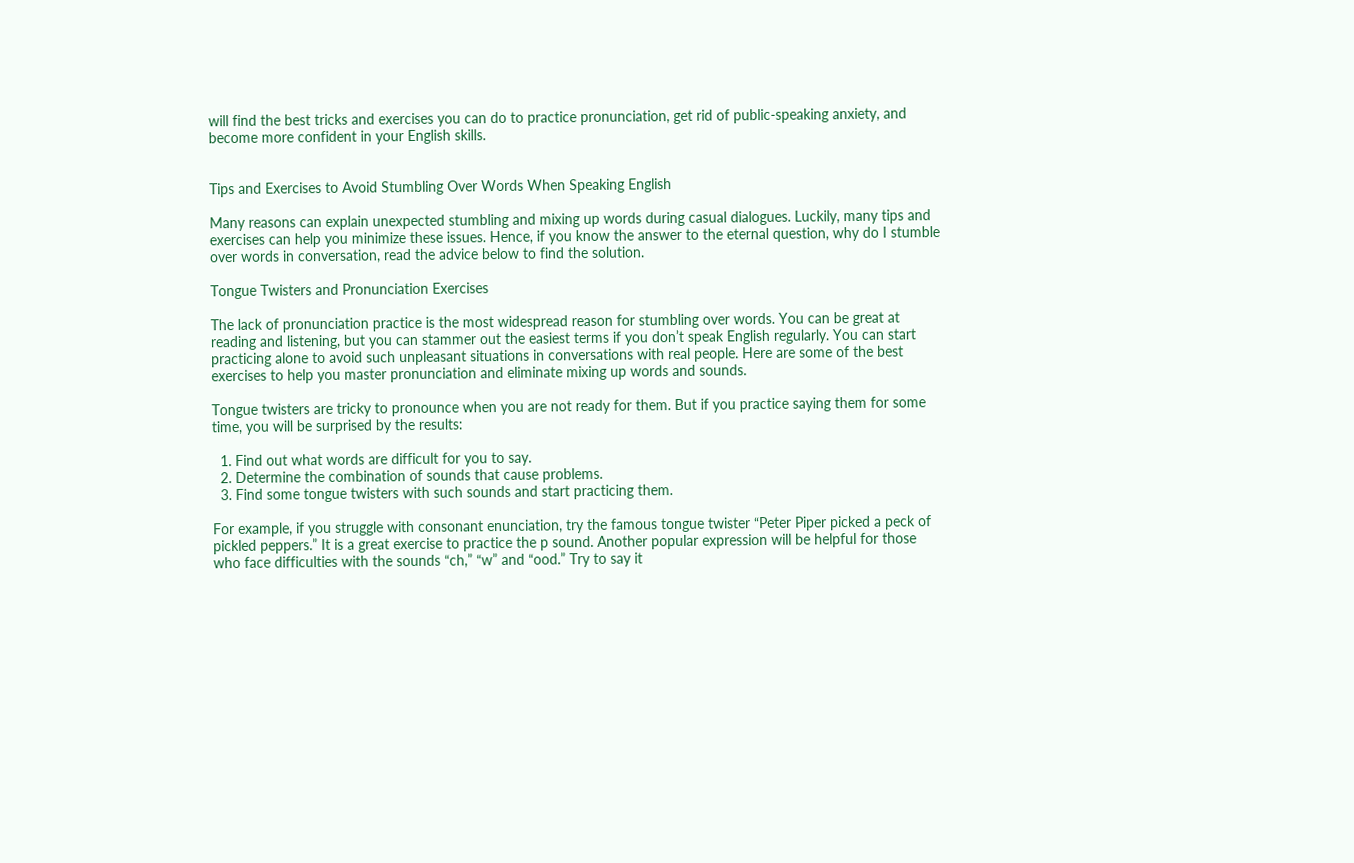will find the best tricks and exercises you can do to practice pronunciation, get rid of public-speaking anxiety, and become more confident in your English skills.


Tips and Exercises to Avoid Stumbling Over Words When Speaking English

Many reasons can explain unexpected stumbling and mixing up words during casual dialogues. Luckily, many tips and exercises can help you minimize these issues. Hence, if you know the answer to the eternal question, why do I stumble over words in conversation, read the advice below to find the solution.

Tongue Twisters and Pronunciation Exercises

The lack of pronunciation practice is the most widespread reason for stumbling over words. You can be great at reading and listening, but you can stammer out the easiest terms if you don’t speak English regularly. You can start practicing alone to avoid such unpleasant situations in conversations with real people. Here are some of the best exercises to help you master pronunciation and eliminate mixing up words and sounds.

Tongue twisters are tricky to pronounce when you are not ready for them. But if you practice saying them for some time, you will be surprised by the results:

  1. Find out what words are difficult for you to say.
  2. Determine the combination of sounds that cause problems.
  3. Find some tongue twisters with such sounds and start practicing them.

For example, if you struggle with consonant enunciation, try the famous tongue twister “Peter Piper picked a peck of pickled peppers.” It is a great exercise to practice the p sound. Another popular expression will be helpful for those who face difficulties with the sounds “ch,” “w” and “ood.” Try to say it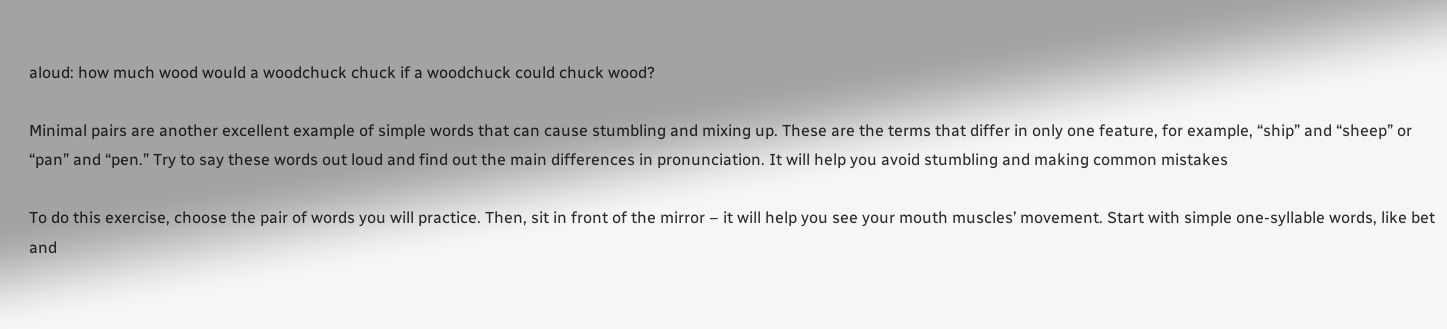aloud: how much wood would a woodchuck chuck if a woodchuck could chuck wood?

Minimal pairs are another excellent example of simple words that can cause stumbling and mixing up. These are the terms that differ in only one feature, for example, “ship” and “sheep” or “pan” and “pen.” Try to say these words out loud and find out the main differences in pronunciation. It will help you avoid stumbling and making common mistakes

To do this exercise, choose the pair of words you will practice. Then, sit in front of the mirror – it will help you see your mouth muscles’ movement. Start with simple one-syllable words, like bet and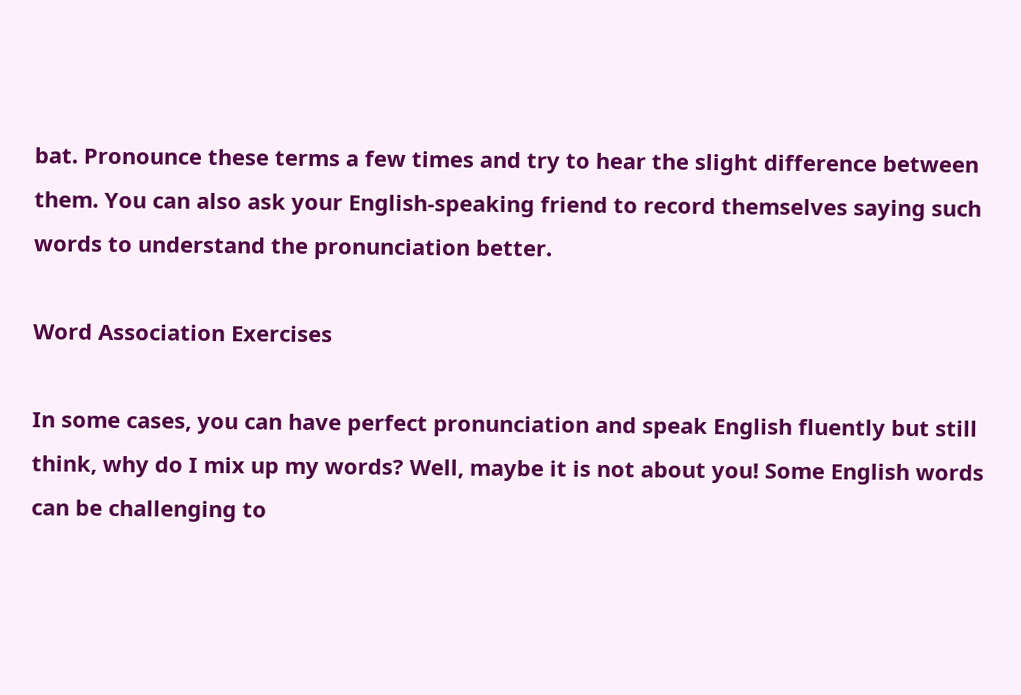bat. Pronounce these terms a few times and try to hear the slight difference between them. You can also ask your English-speaking friend to record themselves saying such words to understand the pronunciation better.

Word Association Exercises

In some cases, you can have perfect pronunciation and speak English fluently but still think, why do I mix up my words? Well, maybe it is not about you! Some English words can be challenging to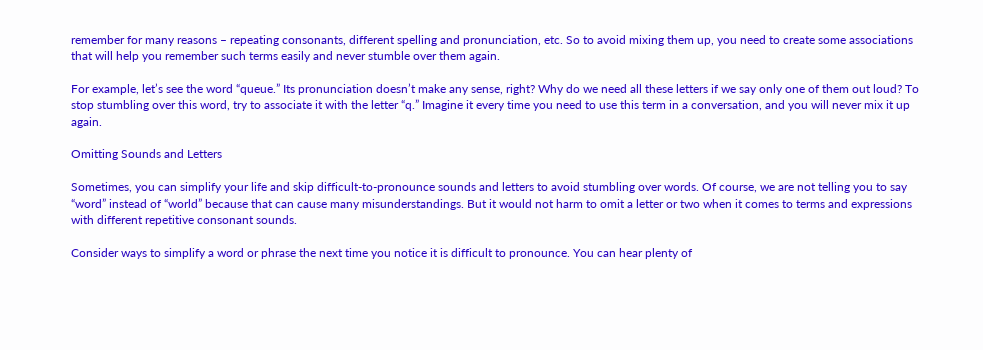remember for many reasons – repeating consonants, different spelling and pronunciation, etc. So to avoid mixing them up, you need to create some associations that will help you remember such terms easily and never stumble over them again.

For example, let’s see the word “queue.” Its pronunciation doesn’t make any sense, right? Why do we need all these letters if we say only one of them out loud? To stop stumbling over this word, try to associate it with the letter “q.” Imagine it every time you need to use this term in a conversation, and you will never mix it up again.

Omitting Sounds and Letters

Sometimes, you can simplify your life and skip difficult-to-pronounce sounds and letters to avoid stumbling over words. Of course, we are not telling you to say “word” instead of “world” because that can cause many misunderstandings. But it would not harm to omit a letter or two when it comes to terms and expressions with different repetitive consonant sounds.

Consider ways to simplify a word or phrase the next time you notice it is difficult to pronounce. You can hear plenty of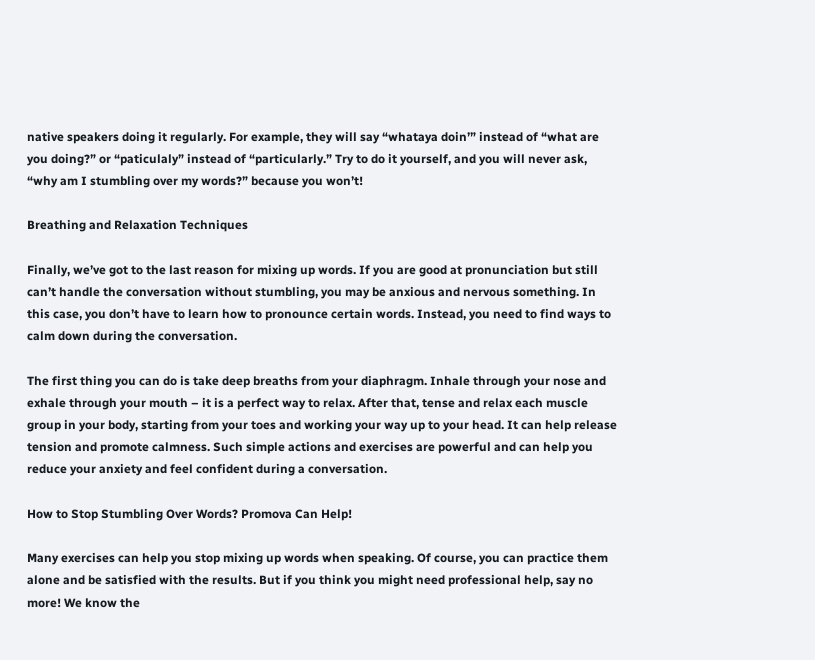native speakers doing it regularly. For example, they will say “whataya doin’” instead of “what are you doing?” or “paticulaly” instead of “particularly.” Try to do it yourself, and you will never ask, “why am I stumbling over my words?” because you won’t!

Breathing and Relaxation Techniques

Finally, we’ve got to the last reason for mixing up words. If you are good at pronunciation but still can’t handle the conversation without stumbling, you may be anxious and nervous something. In this case, you don’t have to learn how to pronounce certain words. Instead, you need to find ways to calm down during the conversation.

The first thing you can do is take deep breaths from your diaphragm. Inhale through your nose and exhale through your mouth – it is a perfect way to relax. After that, tense and relax each muscle group in your body, starting from your toes and working your way up to your head. It can help release tension and promote calmness. Such simple actions and exercises are powerful and can help you reduce your anxiety and feel confident during a conversation.

How to Stop Stumbling Over Words? Promova Can Help!

Many exercises can help you stop mixing up words when speaking. Of course, you can practice them alone and be satisfied with the results. But if you think you might need professional help, say no more! We know the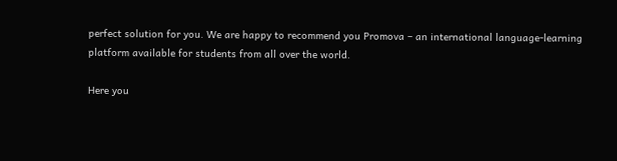perfect solution for you. We are happy to recommend you Promova – an international language-learning platform available for students from all over the world.

Here you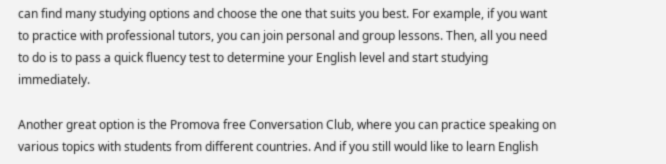can find many studying options and choose the one that suits you best. For example, if you want to practice with professional tutors, you can join personal and group lessons. Then, all you need to do is to pass a quick fluency test to determine your English level and start studying immediately.

Another great option is the Promova free Conversation Club, where you can practice speaking on various topics with students from different countries. And if you still would like to learn English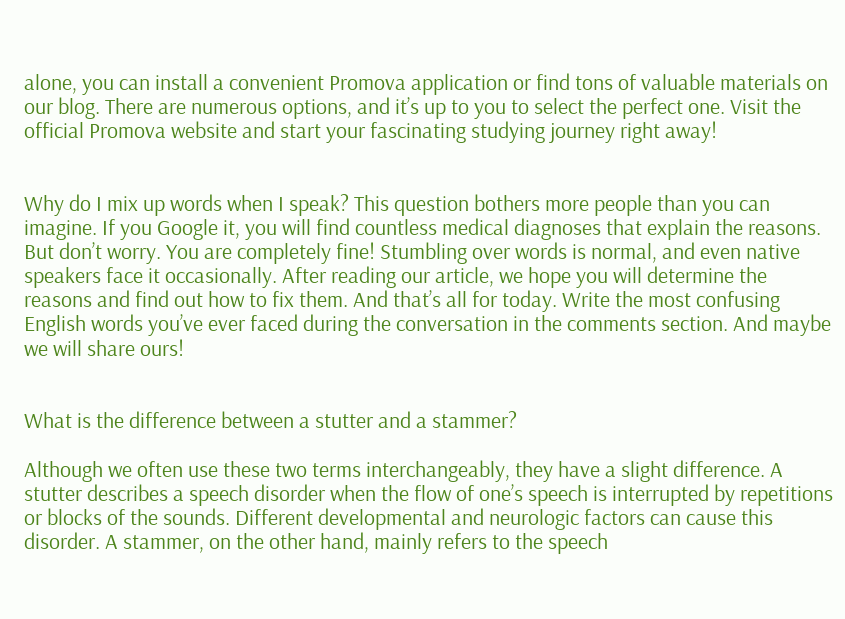alone, you can install a convenient Promova application or find tons of valuable materials on our blog. There are numerous options, and it’s up to you to select the perfect one. Visit the official Promova website and start your fascinating studying journey right away!


Why do I mix up words when I speak? This question bothers more people than you can imagine. If you Google it, you will find countless medical diagnoses that explain the reasons. But don’t worry. You are completely fine! Stumbling over words is normal, and even native speakers face it occasionally. After reading our article, we hope you will determine the reasons and find out how to fix them. And that’s all for today. Write the most confusing English words you’ve ever faced during the conversation in the comments section. And maybe we will share ours!


What is the difference between a stutter and a stammer?

Although we often use these two terms interchangeably, they have a slight difference. A stutter describes a speech disorder when the flow of one’s speech is interrupted by repetitions or blocks of the sounds. Different developmental and neurologic factors can cause this disorder. A stammer, on the other hand, mainly refers to the speech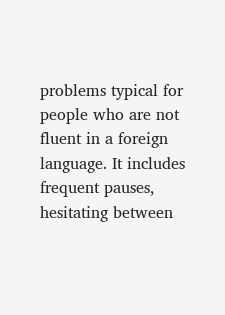problems typical for people who are not fluent in a foreign language. It includes frequent pauses, hesitating between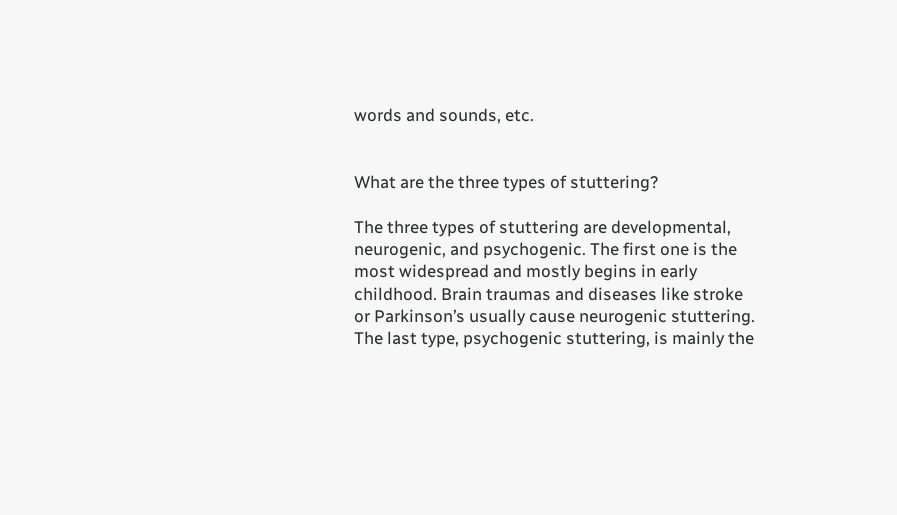words and sounds, etc.


What are the three types of stuttering?

The three types of stuttering are developmental, neurogenic, and psychogenic. The first one is the most widespread and mostly begins in early childhood. Brain traumas and diseases like stroke or Parkinson’s usually cause neurogenic stuttering. The last type, psychogenic stuttering, is mainly the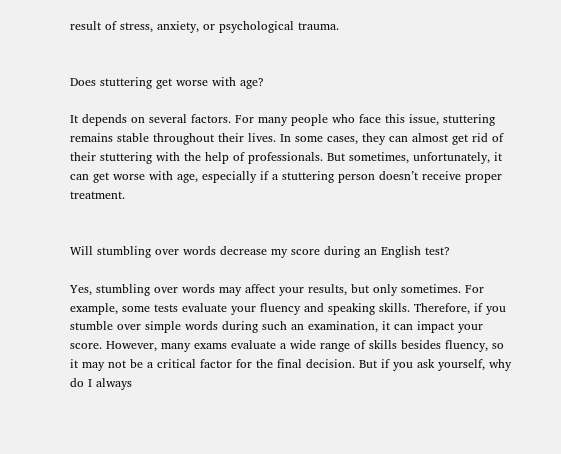result of stress, anxiety, or psychological trauma.


Does stuttering get worse with age?

It depends on several factors. For many people who face this issue, stuttering remains stable throughout their lives. In some cases, they can almost get rid of their stuttering with the help of professionals. But sometimes, unfortunately, it can get worse with age, especially if a stuttering person doesn’t receive proper treatment.


Will stumbling over words decrease my score during an English test?

Yes, stumbling over words may affect your results, but only sometimes. For example, some tests evaluate your fluency and speaking skills. Therefore, if you stumble over simple words during such an examination, it can impact your score. However, many exams evaluate a wide range of skills besides fluency, so it may not be a critical factor for the final decision. But if you ask yourself, why do I always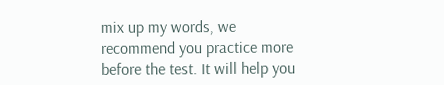mix up my words, we recommend you practice more before the test. It will help you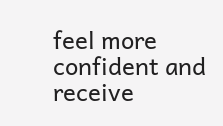feel more confident and receive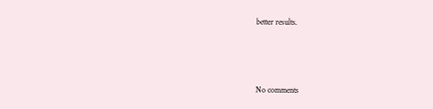better results.



No comments